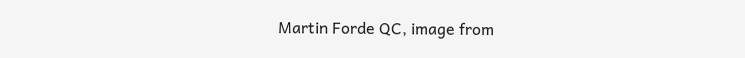Martin Forde QC, image from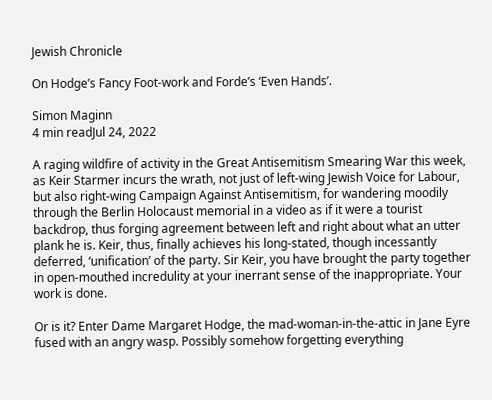Jewish Chronicle

On Hodge’s Fancy Foot-work and Forde’s ‘Even Hands’.

Simon Maginn
4 min readJul 24, 2022

A raging wildfire of activity in the Great Antisemitism Smearing War this week, as Keir Starmer incurs the wrath, not just of left-wing Jewish Voice for Labour, but also right-wing Campaign Against Antisemitism, for wandering moodily through the Berlin Holocaust memorial in a video as if it were a tourist backdrop, thus forging agreement between left and right about what an utter plank he is. Keir, thus, finally achieves his long-stated, though incessantly deferred, ‘unification’ of the party. Sir Keir, you have brought the party together in open-mouthed incredulity at your inerrant sense of the inappropriate. Your work is done.

Or is it? Enter Dame Margaret Hodge, the mad-woman-in-the-attic in Jane Eyre fused with an angry wasp. Possibly somehow forgetting everything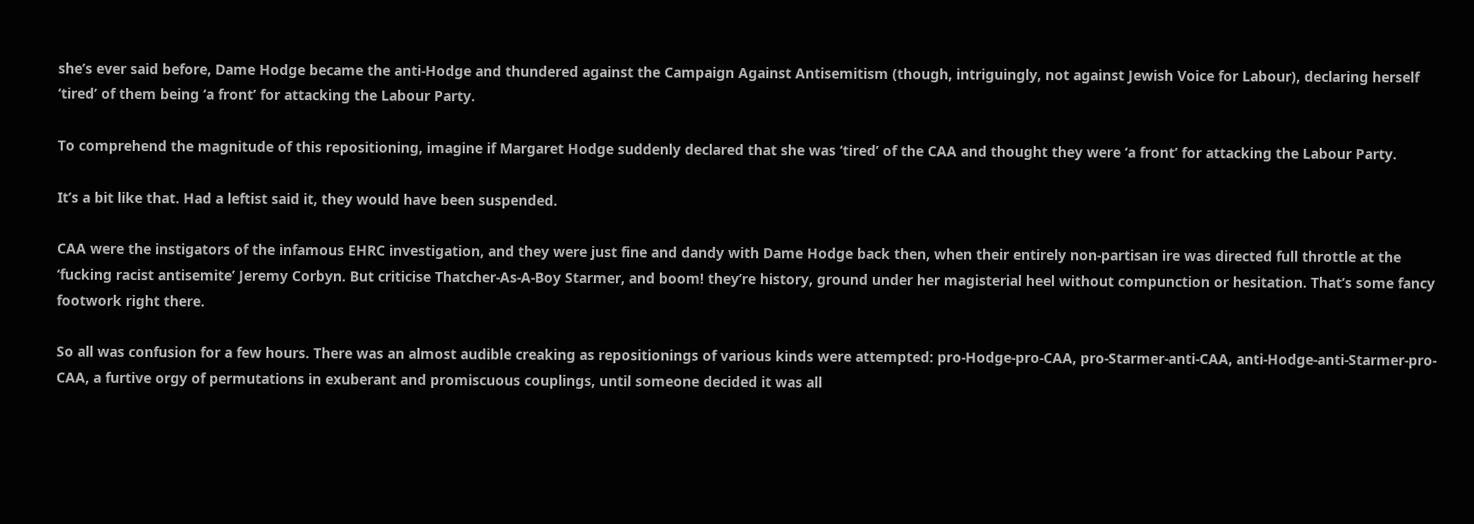she’s ever said before, Dame Hodge became the anti-Hodge and thundered against the Campaign Against Antisemitism (though, intriguingly, not against Jewish Voice for Labour), declaring herself ‘tired’ of them being ‘a front’ for attacking the Labour Party.

To comprehend the magnitude of this repositioning, imagine if Margaret Hodge suddenly declared that she was ‘tired’ of the CAA and thought they were ‘a front’ for attacking the Labour Party.

It’s a bit like that. Had a leftist said it, they would have been suspended.

CAA were the instigators of the infamous EHRC investigation, and they were just fine and dandy with Dame Hodge back then, when their entirely non-partisan ire was directed full throttle at the ‘fucking racist antisemite’ Jeremy Corbyn. But criticise Thatcher-As-A-Boy Starmer, and boom! they’re history, ground under her magisterial heel without compunction or hesitation. That’s some fancy footwork right there.

So all was confusion for a few hours. There was an almost audible creaking as repositionings of various kinds were attempted: pro-Hodge-pro-CAA, pro-Starmer-anti-CAA, anti-Hodge-anti-Starmer-pro-CAA, a furtive orgy of permutations in exuberant and promiscuous couplings, until someone decided it was all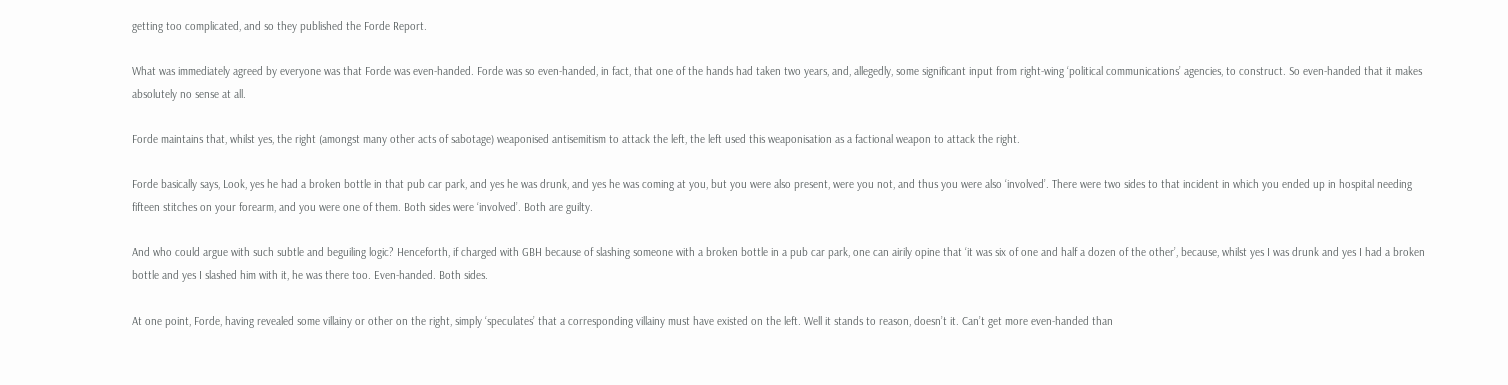getting too complicated, and so they published the Forde Report.

What was immediately agreed by everyone was that Forde was even-handed. Forde was so even-handed, in fact, that one of the hands had taken two years, and, allegedly, some significant input from right-wing ‘political communications’ agencies, to construct. So even-handed that it makes absolutely no sense at all.

Forde maintains that, whilst yes, the right (amongst many other acts of sabotage) weaponised antisemitism to attack the left, the left used this weaponisation as a factional weapon to attack the right.

Forde basically says, Look, yes he had a broken bottle in that pub car park, and yes he was drunk, and yes he was coming at you, but you were also present, were you not, and thus you were also ‘involved’. There were two sides to that incident in which you ended up in hospital needing fifteen stitches on your forearm, and you were one of them. Both sides were ‘involved’. Both are guilty.

And who could argue with such subtle and beguiling logic? Henceforth, if charged with GBH because of slashing someone with a broken bottle in a pub car park, one can airily opine that ‘it was six of one and half a dozen of the other’, because, whilst yes I was drunk and yes I had a broken bottle and yes I slashed him with it, he was there too. Even-handed. Both sides.

At one point, Forde, having revealed some villainy or other on the right, simply ‘speculates’ that a corresponding villainy must have existed on the left. Well it stands to reason, doesn’t it. Can’t get more even-handed than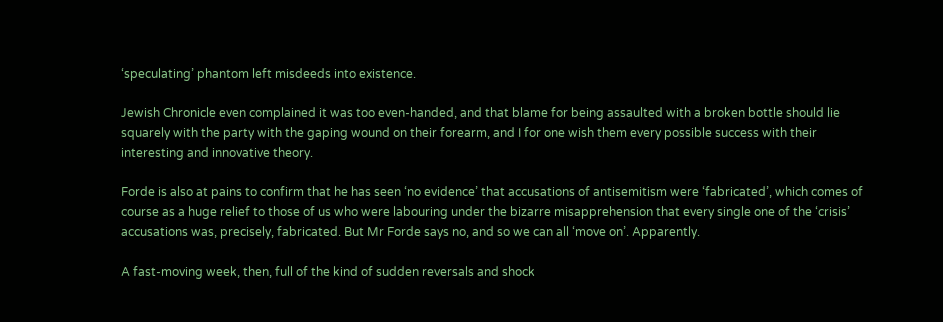‘speculating’ phantom left misdeeds into existence.

Jewish Chronicle even complained it was too even-handed, and that blame for being assaulted with a broken bottle should lie squarely with the party with the gaping wound on their forearm, and I for one wish them every possible success with their interesting and innovative theory.

Forde is also at pains to confirm that he has seen ‘no evidence’ that accusations of antisemitism were ‘fabricated’, which comes of course as a huge relief to those of us who were labouring under the bizarre misapprehension that every single one of the ‘crisis’ accusations was, precisely, fabricated. But Mr Forde says no, and so we can all ‘move on’. Apparently.

A fast-moving week, then, full of the kind of sudden reversals and shock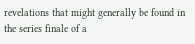revelations that might generally be found in the series finale of a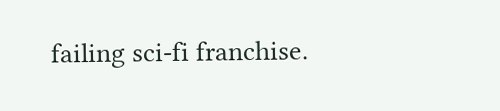failing sci-fi franchise.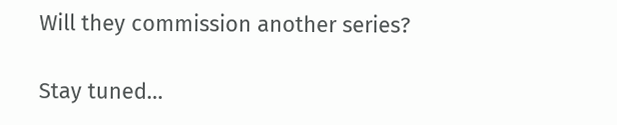Will they commission another series?

Stay tuned…